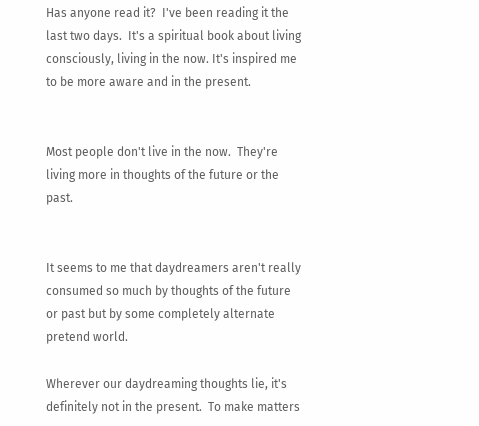Has anyone read it?  I've been reading it the last two days.  It's a spiritual book about living consciously, living in the now. It's inspired me to be more aware and in the present.


Most people don't live in the now.  They're living more in thoughts of the future or the past.


It seems to me that daydreamers aren't really consumed so much by thoughts of the future or past but by some completely alternate pretend world.

Wherever our daydreaming thoughts lie, it's definitely not in the present.  To make matters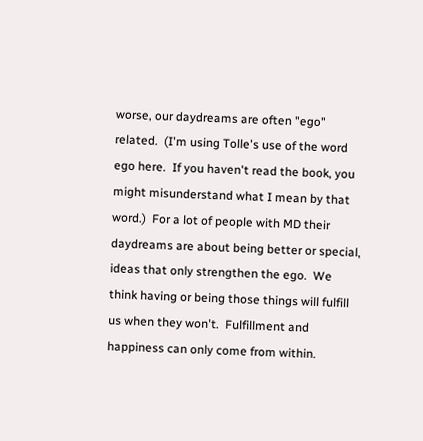worse, our daydreams are often "ego" related.  (I'm using Tolle's use of the word ego here.  If you haven't read the book, you might misunderstand what I mean by that word.)  For a lot of people with MD their daydreams are about being better or special, ideas that only strengthen the ego.  We think having or being those things will fulfill us when they won't.  Fulfillment and happiness can only come from within.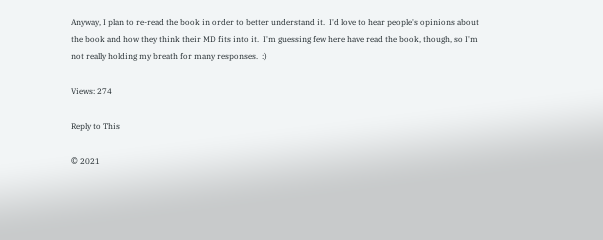Anyway, I plan to re-read the book in order to better understand it.  I'd love to hear people's opinions about the book and how they think their MD fits into it.  I'm guessing few here have read the book, though, so I'm not really holding my breath for many responses.  :)

Views: 274

Reply to This

© 2021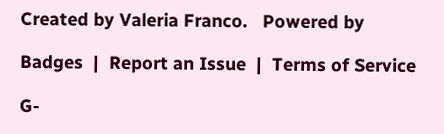Created by Valeria Franco.   Powered by

Badges  |  Report an Issue  |  Terms of Service

G-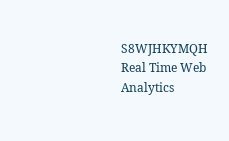S8WJHKYMQH Real Time Web Analytics